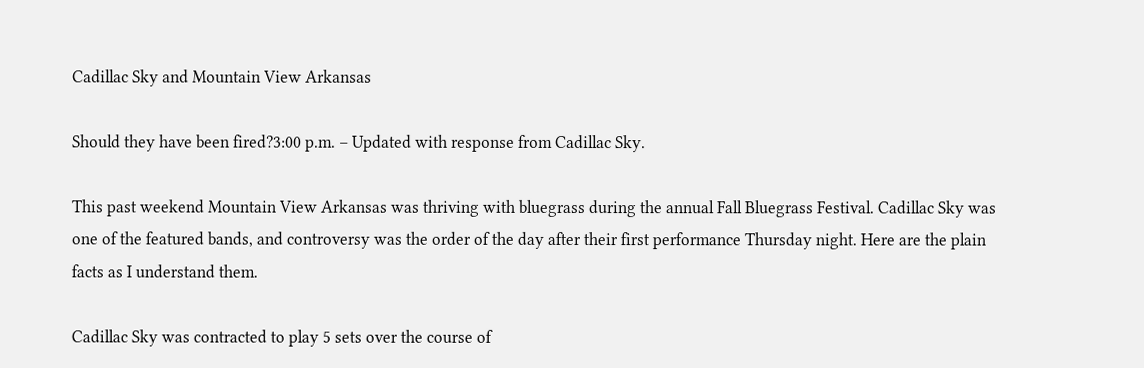Cadillac Sky and Mountain View Arkansas

Should they have been fired?3:00 p.m. – Updated with response from Cadillac Sky.

This past weekend Mountain View Arkansas was thriving with bluegrass during the annual Fall Bluegrass Festival. Cadillac Sky was one of the featured bands, and controversy was the order of the day after their first performance Thursday night. Here are the plain facts as I understand them.

Cadillac Sky was contracted to play 5 sets over the course of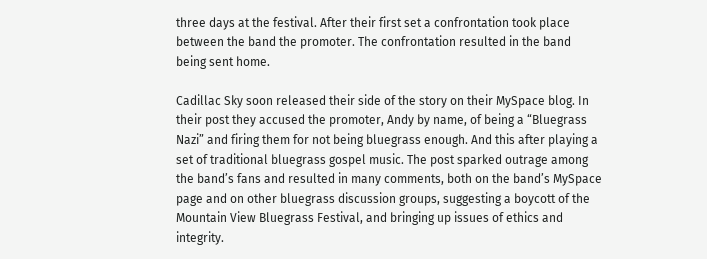three days at the festival. After their first set a confrontation took place between the band the promoter. The confrontation resulted in the band being sent home.

Cadillac Sky soon released their side of the story on their MySpace blog. In their post they accused the promoter, Andy by name, of being a “Bluegrass Nazi” and firing them for not being bluegrass enough. And this after playing a set of traditional bluegrass gospel music. The post sparked outrage among the band’s fans and resulted in many comments, both on the band’s MySpace page and on other bluegrass discussion groups, suggesting a boycott of the Mountain View Bluegrass Festival, and bringing up issues of ethics and integrity.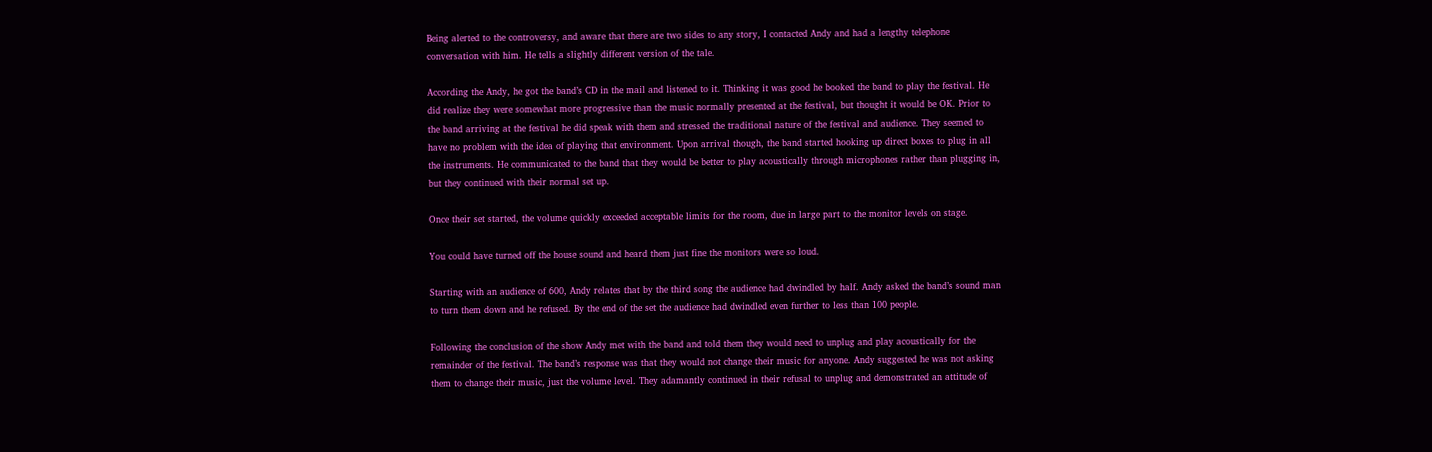Being alerted to the controversy, and aware that there are two sides to any story, I contacted Andy and had a lengthy telephone conversation with him. He tells a slightly different version of the tale.

According the Andy, he got the band’s CD in the mail and listened to it. Thinking it was good he booked the band to play the festival. He did realize they were somewhat more progressive than the music normally presented at the festival, but thought it would be OK. Prior to the band arriving at the festival he did speak with them and stressed the traditional nature of the festival and audience. They seemed to have no problem with the idea of playing that environment. Upon arrival though, the band started hooking up direct boxes to plug in all the instruments. He communicated to the band that they would be better to play acoustically through microphones rather than plugging in, but they continued with their normal set up.

Once their set started, the volume quickly exceeded acceptable limits for the room, due in large part to the monitor levels on stage.

You could have turned off the house sound and heard them just fine the monitors were so loud.

Starting with an audience of 600, Andy relates that by the third song the audience had dwindled by half. Andy asked the band’s sound man to turn them down and he refused. By the end of the set the audience had dwindled even further to less than 100 people.

Following the conclusion of the show Andy met with the band and told them they would need to unplug and play acoustically for the remainder of the festival. The band’s response was that they would not change their music for anyone. Andy suggested he was not asking them to change their music, just the volume level. They adamantly continued in their refusal to unplug and demonstrated an attitude of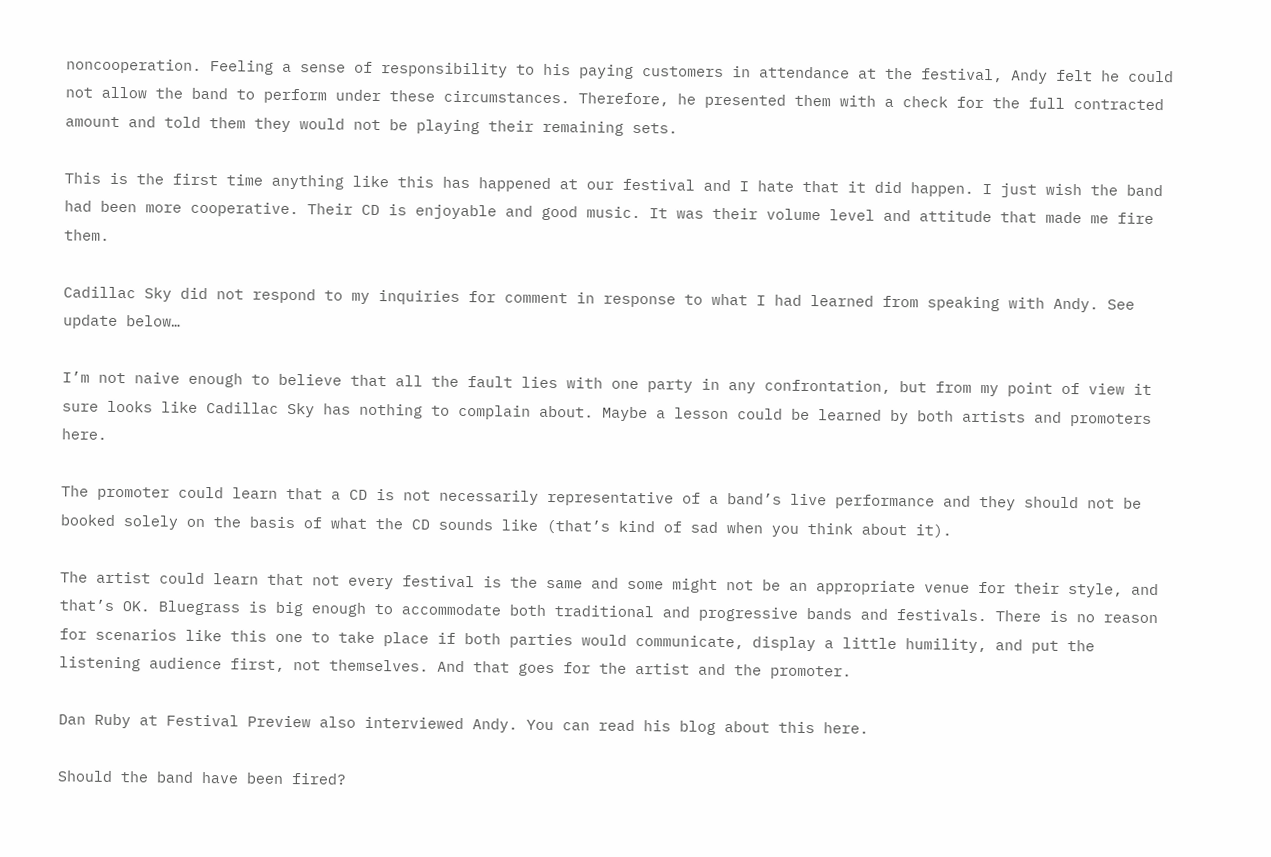noncooperation. Feeling a sense of responsibility to his paying customers in attendance at the festival, Andy felt he could not allow the band to perform under these circumstances. Therefore, he presented them with a check for the full contracted amount and told them they would not be playing their remaining sets.

This is the first time anything like this has happened at our festival and I hate that it did happen. I just wish the band had been more cooperative. Their CD is enjoyable and good music. It was their volume level and attitude that made me fire them.

Cadillac Sky did not respond to my inquiries for comment in response to what I had learned from speaking with Andy. See update below…

I’m not naive enough to believe that all the fault lies with one party in any confrontation, but from my point of view it sure looks like Cadillac Sky has nothing to complain about. Maybe a lesson could be learned by both artists and promoters here.

The promoter could learn that a CD is not necessarily representative of a band’s live performance and they should not be booked solely on the basis of what the CD sounds like (that’s kind of sad when you think about it).

The artist could learn that not every festival is the same and some might not be an appropriate venue for their style, and that’s OK. Bluegrass is big enough to accommodate both traditional and progressive bands and festivals. There is no reason for scenarios like this one to take place if both parties would communicate, display a little humility, and put the listening audience first, not themselves. And that goes for the artist and the promoter.

Dan Ruby at Festival Preview also interviewed Andy. You can read his blog about this here.

Should the band have been fired?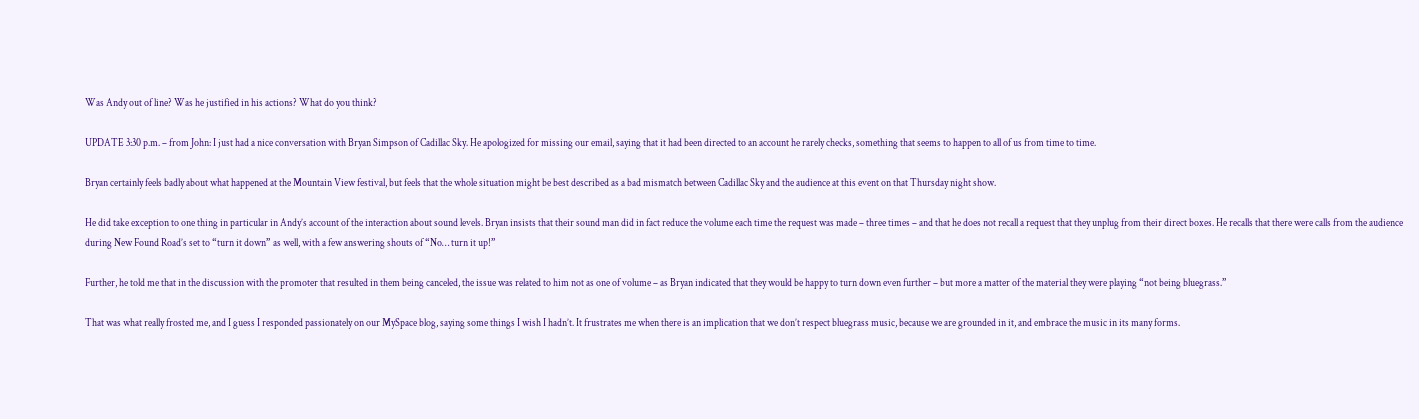Was Andy out of line? Was he justified in his actions? What do you think?

UPDATE 3:30 p.m. – from John: I just had a nice conversation with Bryan Simpson of Cadillac Sky. He apologized for missing our email, saying that it had been directed to an account he rarely checks, something that seems to happen to all of us from time to time.

Bryan certainly feels badly about what happened at the Mountain View festival, but feels that the whole situation might be best described as a bad mismatch between Cadillac Sky and the audience at this event on that Thursday night show.

He did take exception to one thing in particular in Andy’s account of the interaction about sound levels. Bryan insists that their sound man did in fact reduce the volume each time the request was made – three times – and that he does not recall a request that they unplug from their direct boxes. He recalls that there were calls from the audience during New Found Road’s set to “turn it down” as well, with a few answering shouts of “No… turn it up!”

Further, he told me that in the discussion with the promoter that resulted in them being canceled, the issue was related to him not as one of volume – as Bryan indicated that they would be happy to turn down even further – but more a matter of the material they were playing “not being bluegrass.”

That was what really frosted me, and I guess I responded passionately on our MySpace blog, saying some things I wish I hadn’t. It frustrates me when there is an implication that we don’t respect bluegrass music, because we are grounded in it, and embrace the music in its many forms.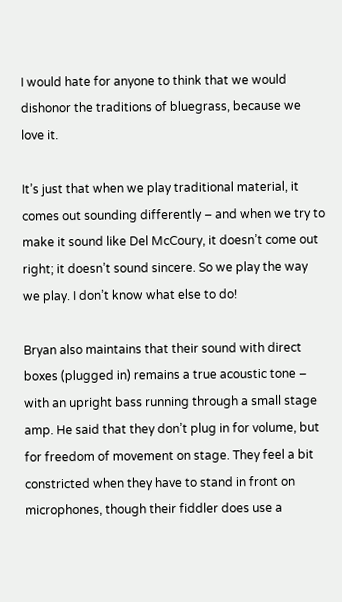I would hate for anyone to think that we would dishonor the traditions of bluegrass, because we love it.

It’s just that when we play traditional material, it comes out sounding differently – and when we try to make it sound like Del McCoury, it doesn’t come out right; it doesn’t sound sincere. So we play the way we play. I don’t know what else to do!

Bryan also maintains that their sound with direct boxes (plugged in) remains a true acoustic tone – with an upright bass running through a small stage amp. He said that they don’t plug in for volume, but for freedom of movement on stage. They feel a bit constricted when they have to stand in front on microphones, though their fiddler does use a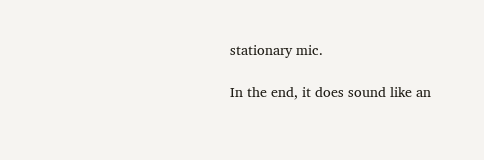stationary mic.

In the end, it does sound like an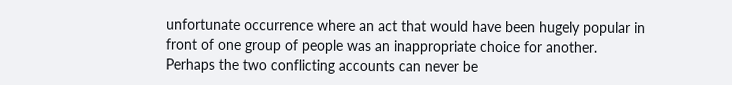unfortunate occurrence where an act that would have been hugely popular in front of one group of people was an inappropriate choice for another. Perhaps the two conflicting accounts can never be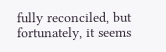fully reconciled, but fortunately, it seems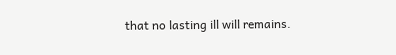that no lasting ill will remains.